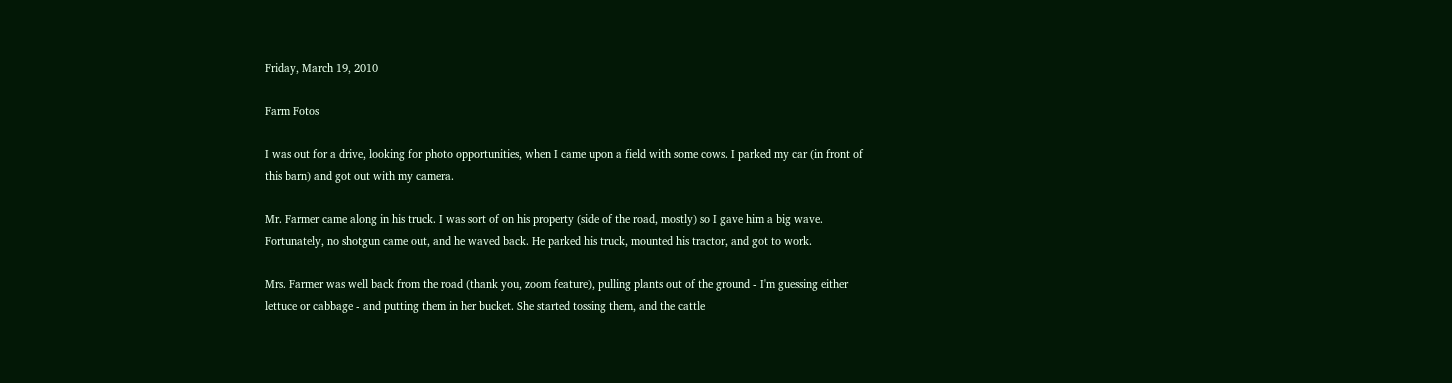Friday, March 19, 2010

Farm Fotos

I was out for a drive, looking for photo opportunities, when I came upon a field with some cows. I parked my car (in front of this barn) and got out with my camera.

Mr. Farmer came along in his truck. I was sort of on his property (side of the road, mostly) so I gave him a big wave. Fortunately, no shotgun came out, and he waved back. He parked his truck, mounted his tractor, and got to work.

Mrs. Farmer was well back from the road (thank you, zoom feature), pulling plants out of the ground - I'm guessing either lettuce or cabbage - and putting them in her bucket. She started tossing them, and the cattle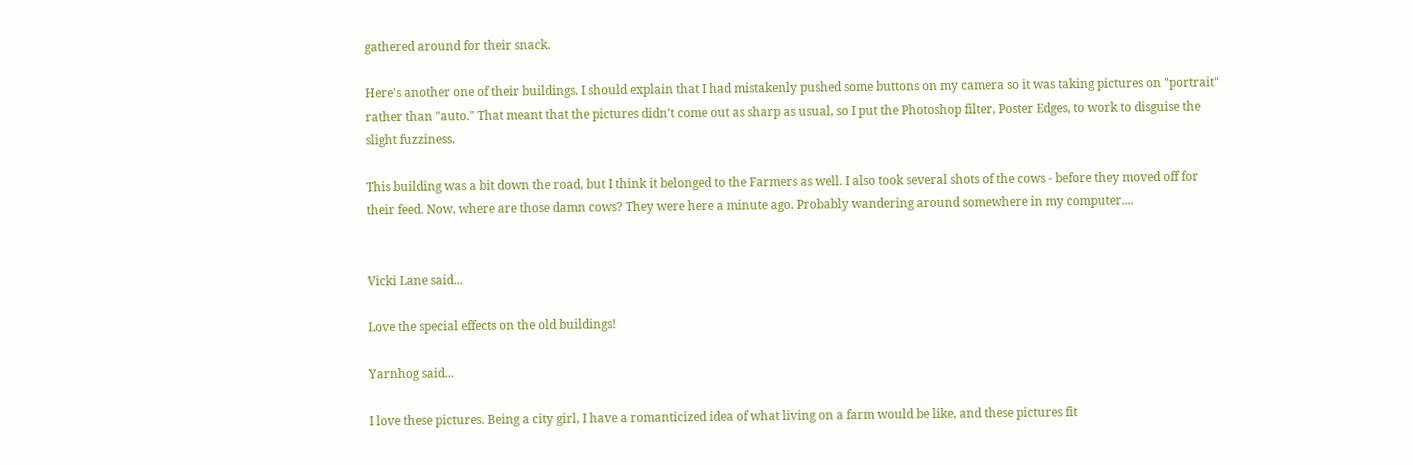gathered around for their snack.

Here's another one of their buildings. I should explain that I had mistakenly pushed some buttons on my camera so it was taking pictures on "portrait" rather than "auto." That meant that the pictures didn't come out as sharp as usual, so I put the Photoshop filter, Poster Edges, to work to disguise the slight fuzziness.

This building was a bit down the road, but I think it belonged to the Farmers as well. I also took several shots of the cows - before they moved off for their feed. Now, where are those damn cows? They were here a minute ago. Probably wandering around somewhere in my computer....


Vicki Lane said...

Love the special effects on the old buildings!

Yarnhog said...

I love these pictures. Being a city girl, I have a romanticized idea of what living on a farm would be like, and these pictures fit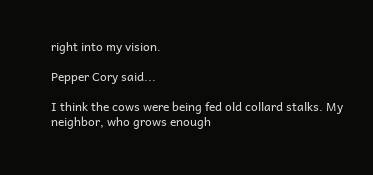right into my vision.

Pepper Cory said...

I think the cows were being fed old collard stalks. My neighbor, who grows enough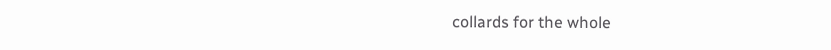collards for the whole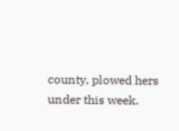county, plowed hers under this week.